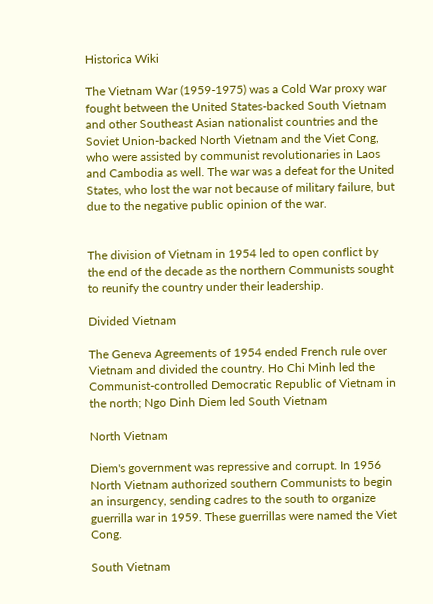Historica Wiki

The Vietnam War (1959-1975) was a Cold War proxy war fought between the United States-backed South Vietnam and other Southeast Asian nationalist countries and the Soviet Union-backed North Vietnam and the Viet Cong, who were assisted by communist revolutionaries in Laos and Cambodia as well. The war was a defeat for the United States, who lost the war not because of military failure, but due to the negative public opinion of the war.


The division of Vietnam in 1954 led to open conflict by the end of the decade as the northern Communists sought to reunify the country under their leadership.

Divided Vietnam

The Geneva Agreements of 1954 ended French rule over Vietnam and divided the country. Ho Chi Minh led the Communist-controlled Democratic Republic of Vietnam in the north; Ngo Dinh Diem led South Vietnam

North Vietnam

Diem's government was repressive and corrupt. In 1956 North Vietnam authorized southern Communists to begin an insurgency, sending cadres to the south to organize guerrilla war in 1959. These guerrillas were named the Viet Cong.

South Vietnam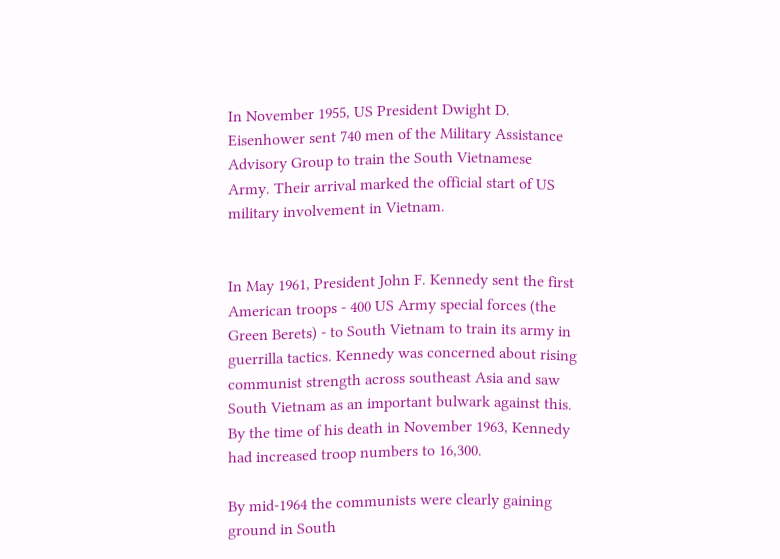In November 1955, US President Dwight D. Eisenhower sent 740 men of the Military Assistance Advisory Group to train the South Vietnamese Army. Their arrival marked the official start of US military involvement in Vietnam.


In May 1961, President John F. Kennedy sent the first American troops - 400 US Army special forces (the Green Berets) - to South Vietnam to train its army in guerrilla tactics. Kennedy was concerned about rising communist strength across southeast Asia and saw South Vietnam as an important bulwark against this. By the time of his death in November 1963, Kennedy had increased troop numbers to 16,300.

By mid-1964 the communists were clearly gaining ground in South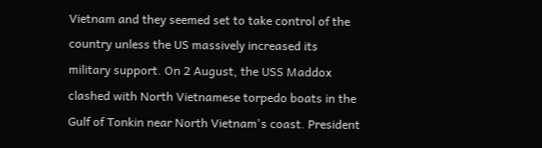Vietnam and they seemed set to take control of the country unless the US massively increased its military support. On 2 August, the USS Maddox clashed with North Vietnamese torpedo boats in the Gulf of Tonkin near North Vietnam's coast. President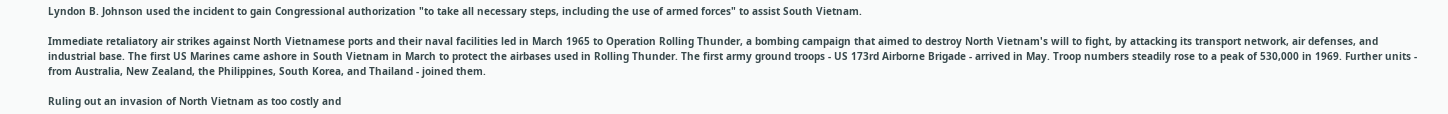Lyndon B. Johnson used the incident to gain Congressional authorization "to take all necessary steps, including the use of armed forces" to assist South Vietnam.

Immediate retaliatory air strikes against North Vietnamese ports and their naval facilities led in March 1965 to Operation Rolling Thunder, a bombing campaign that aimed to destroy North Vietnam's will to fight, by attacking its transport network, air defenses, and industrial base. The first US Marines came ashore in South Vietnam in March to protect the airbases used in Rolling Thunder. The first army ground troops - US 173rd Airborne Brigade - arrived in May. Troop numbers steadily rose to a peak of 530,000 in 1969. Further units - from Australia, New Zealand, the Philippines, South Korea, and Thailand - joined them.

Ruling out an invasion of North Vietnam as too costly and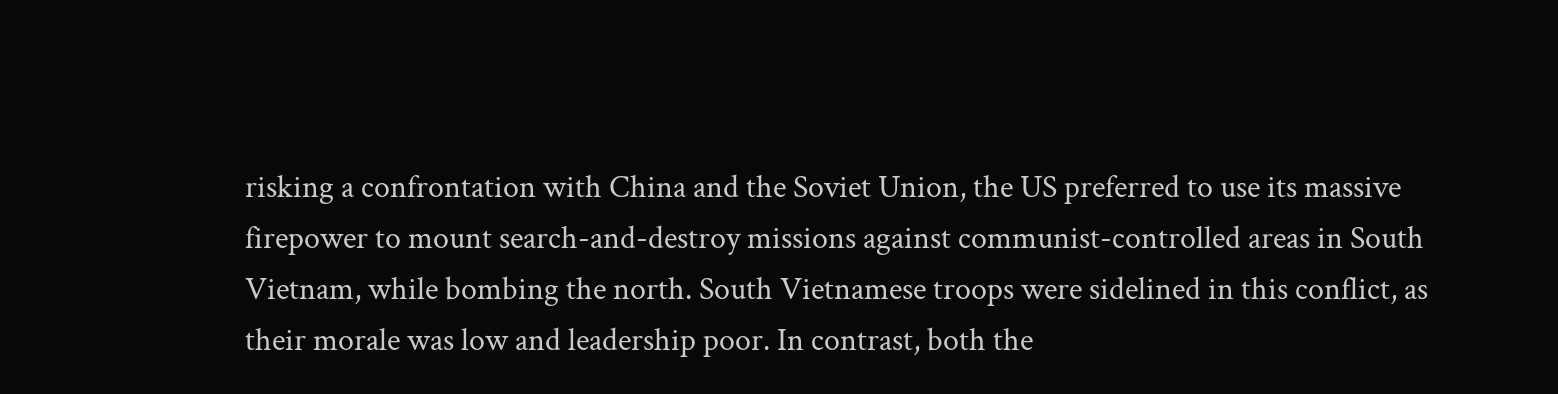risking a confrontation with China and the Soviet Union, the US preferred to use its massive firepower to mount search-and-destroy missions against communist-controlled areas in South Vietnam, while bombing the north. South Vietnamese troops were sidelined in this conflict, as their morale was low and leadership poor. In contrast, both the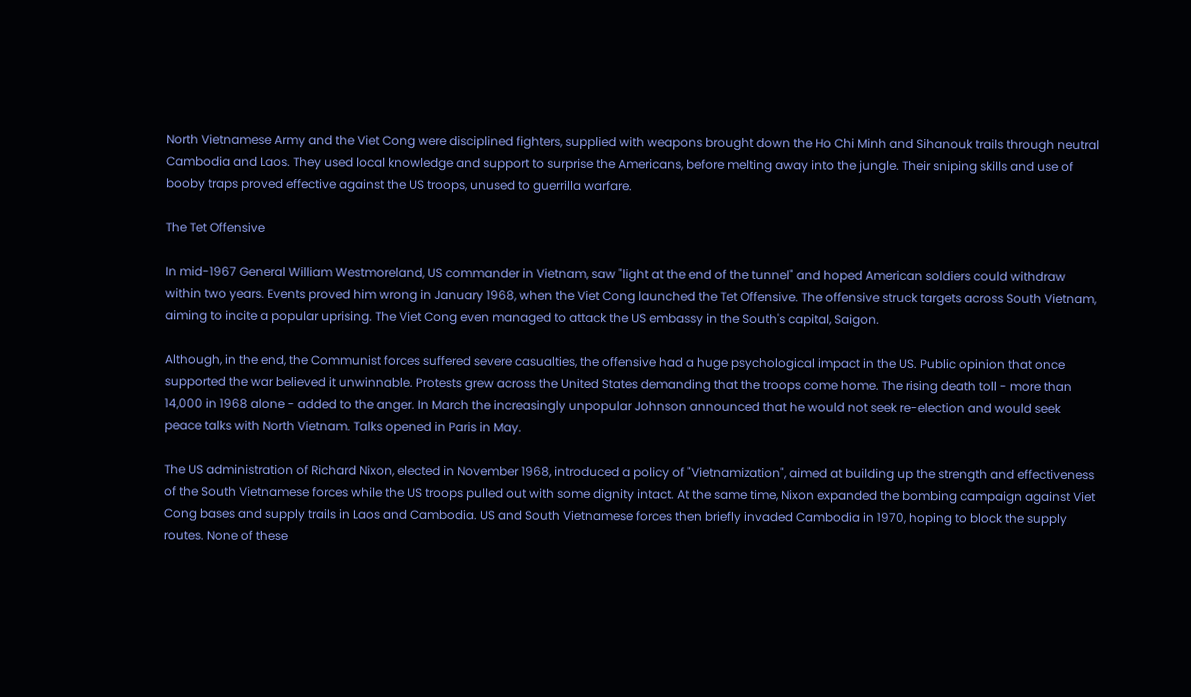North Vietnamese Army and the Viet Cong were disciplined fighters, supplied with weapons brought down the Ho Chi Minh and Sihanouk trails through neutral Cambodia and Laos. They used local knowledge and support to surprise the Americans, before melting away into the jungle. Their sniping skills and use of booby traps proved effective against the US troops, unused to guerrilla warfare.

The Tet Offensive

In mid-1967 General William Westmoreland, US commander in Vietnam, saw "light at the end of the tunnel" and hoped American soldiers could withdraw within two years. Events proved him wrong in January 1968, when the Viet Cong launched the Tet Offensive. The offensive struck targets across South Vietnam, aiming to incite a popular uprising. The Viet Cong even managed to attack the US embassy in the South's capital, Saigon.

Although, in the end, the Communist forces suffered severe casualties, the offensive had a huge psychological impact in the US. Public opinion that once supported the war believed it unwinnable. Protests grew across the United States demanding that the troops come home. The rising death toll - more than 14,000 in 1968 alone - added to the anger. In March the increasingly unpopular Johnson announced that he would not seek re-election and would seek peace talks with North Vietnam. Talks opened in Paris in May.

The US administration of Richard Nixon, elected in November 1968, introduced a policy of "Vietnamization", aimed at building up the strength and effectiveness of the South Vietnamese forces while the US troops pulled out with some dignity intact. At the same time, Nixon expanded the bombing campaign against Viet Cong bases and supply trails in Laos and Cambodia. US and South Vietnamese forces then briefly invaded Cambodia in 1970, hoping to block the supply routes. None of these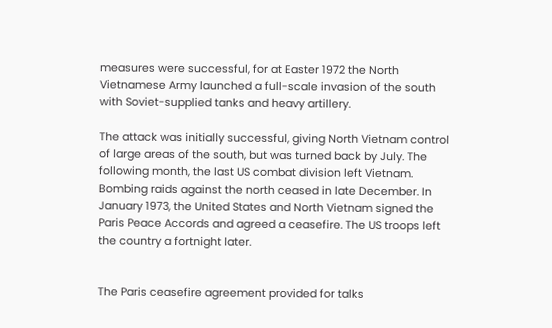measures were successful, for at Easter 1972 the North Vietnamese Army launched a full-scale invasion of the south with Soviet-supplied tanks and heavy artillery.

The attack was initially successful, giving North Vietnam control of large areas of the south, but was turned back by July. The following month, the last US combat division left Vietnam. Bombing raids against the north ceased in late December. In January 1973, the United States and North Vietnam signed the Paris Peace Accords and agreed a ceasefire. The US troops left the country a fortnight later.


The Paris ceasefire agreement provided for talks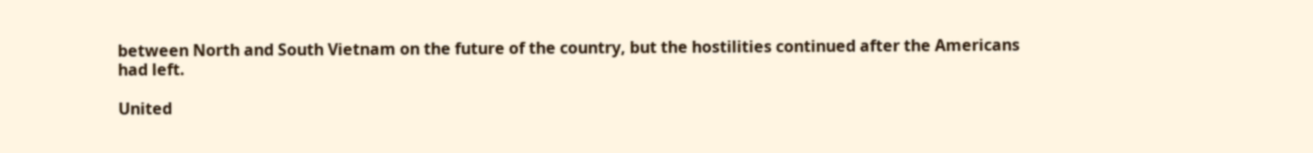between North and South Vietnam on the future of the country, but the hostilities continued after the Americans had left.

United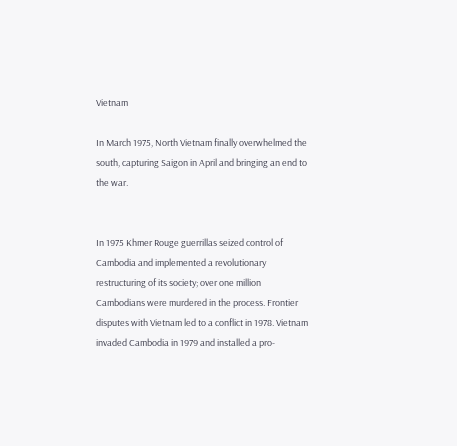Vietnam

In March 1975, North Vietnam finally overwhelmed the south, capturing Saigon in April and bringing an end to the war.


In 1975 Khmer Rouge guerrillas seized control of Cambodia and implemented a revolutionary restructuring of its society; over one million Cambodians were murdered in the process. Frontier disputes with Vietnam led to a conflict in 1978. Vietnam invaded Cambodia in 1979 and installed a pro-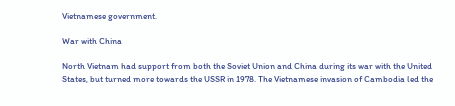Vietnamese government.

War with China

North Vietnam had support from both the Soviet Union and China during its war with the United States, but turned more towards the USSR in 1978. The Vietnamese invasion of Cambodia led the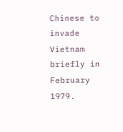Chinese to invade Vietnam briefly in February 1979.